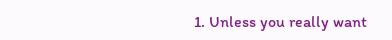1. Unless you really want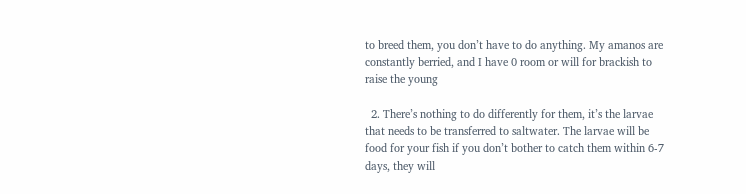to breed them, you don’t have to do anything. My amanos are constantly berried, and I have 0 room or will for brackish to raise the young

  2. There’s nothing to do differently for them, it’s the larvae that needs to be transferred to saltwater. The larvae will be food for your fish if you don’t bother to catch them within 6-7 days, they will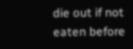die out if not eaten before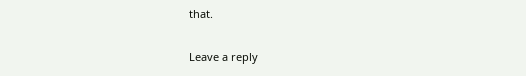that.

Leave a reply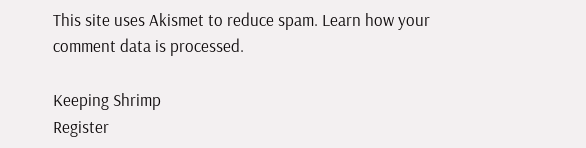This site uses Akismet to reduce spam. Learn how your comment data is processed.

Keeping Shrimp
Register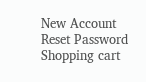New Account
Reset Password
Shopping cart